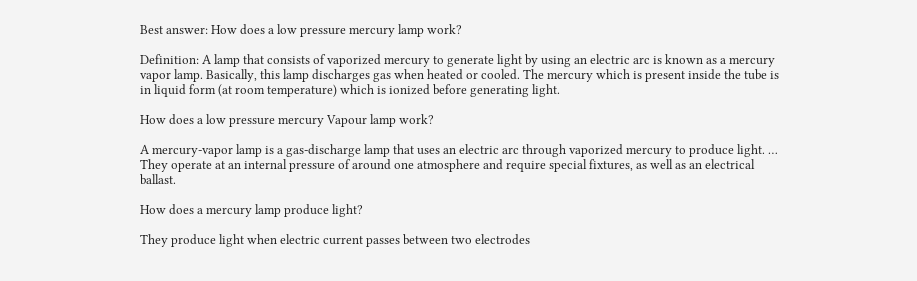Best answer: How does a low pressure mercury lamp work?

Definition: A lamp that consists of vaporized mercury to generate light by using an electric arc is known as a mercury vapor lamp. Basically, this lamp discharges gas when heated or cooled. The mercury which is present inside the tube is in liquid form (at room temperature) which is ionized before generating light.

How does a low pressure mercury Vapour lamp work?

A mercury-vapor lamp is a gas-discharge lamp that uses an electric arc through vaporized mercury to produce light. … They operate at an internal pressure of around one atmosphere and require special fixtures, as well as an electrical ballast.

How does a mercury lamp produce light?

They produce light when electric current passes between two electrodes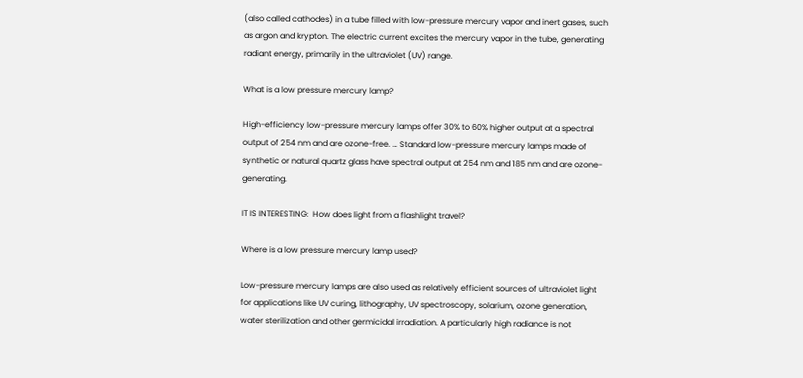(also called cathodes) in a tube filled with low-pressure mercury vapor and inert gases, such as argon and krypton. The electric current excites the mercury vapor in the tube, generating radiant energy, primarily in the ultraviolet (UV) range.

What is a low pressure mercury lamp?

High-efficiency low-pressure mercury lamps offer 30% to 60% higher output at a spectral output of 254 nm and are ozone-free. … Standard low-pressure mercury lamps made of synthetic or natural quartz glass have spectral output at 254 nm and 185 nm and are ozone-generating.

IT IS INTERESTING:  How does light from a flashlight travel?

Where is a low pressure mercury lamp used?

Low-pressure mercury lamps are also used as relatively efficient sources of ultraviolet light for applications like UV curing, lithography, UV spectroscopy, solarium, ozone generation, water sterilization and other germicidal irradiation. A particularly high radiance is not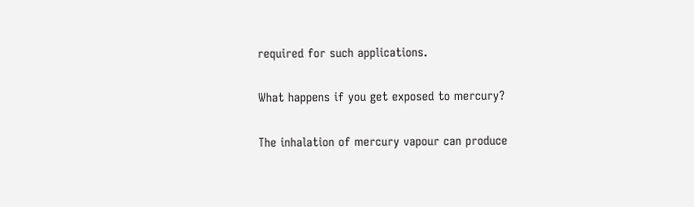required for such applications.

What happens if you get exposed to mercury?

The inhalation of mercury vapour can produce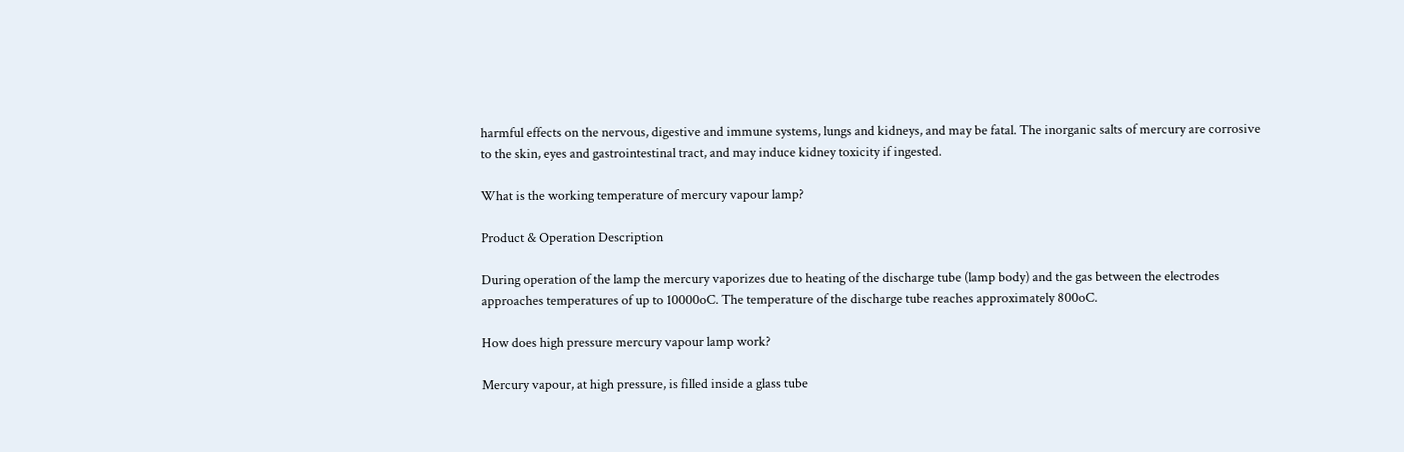harmful effects on the nervous, digestive and immune systems, lungs and kidneys, and may be fatal. The inorganic salts of mercury are corrosive to the skin, eyes and gastrointestinal tract, and may induce kidney toxicity if ingested.

What is the working temperature of mercury vapour lamp?

Product & Operation Description

During operation of the lamp the mercury vaporizes due to heating of the discharge tube (lamp body) and the gas between the electrodes approaches temperatures of up to 10000oC. The temperature of the discharge tube reaches approximately 800oC.

How does high pressure mercury vapour lamp work?

Mercury vapour, at high pressure, is filled inside a glass tube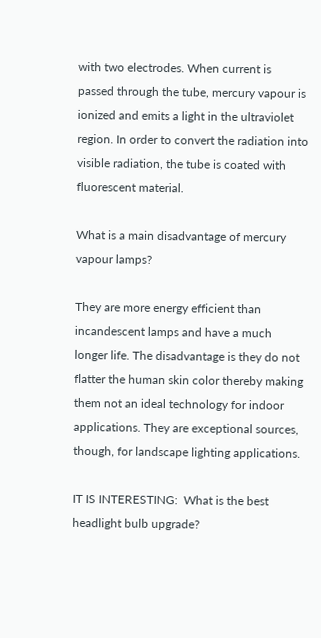with two electrodes. When current is passed through the tube, mercury vapour is ionized and emits a light in the ultraviolet region. In order to convert the radiation into visible radiation, the tube is coated with fluorescent material.

What is a main disadvantage of mercury vapour lamps?

They are more energy efficient than incandescent lamps and have a much longer life. The disadvantage is they do not flatter the human skin color thereby making them not an ideal technology for indoor applications. They are exceptional sources, though, for landscape lighting applications.

IT IS INTERESTING:  What is the best headlight bulb upgrade?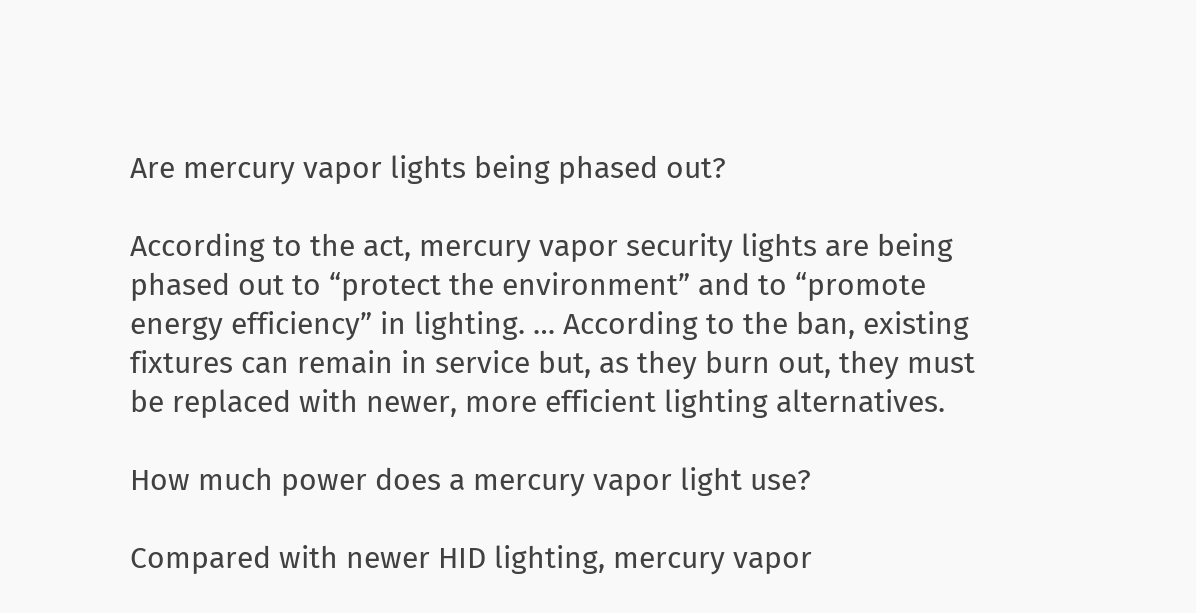Are mercury vapor lights being phased out?

According to the act, mercury vapor security lights are being phased out to “protect the environment” and to “promote energy efficiency” in lighting. … According to the ban, existing fixtures can remain in service but, as they burn out, they must be replaced with newer, more efficient lighting alternatives.

How much power does a mercury vapor light use?

Compared with newer HID lighting, mercury vapor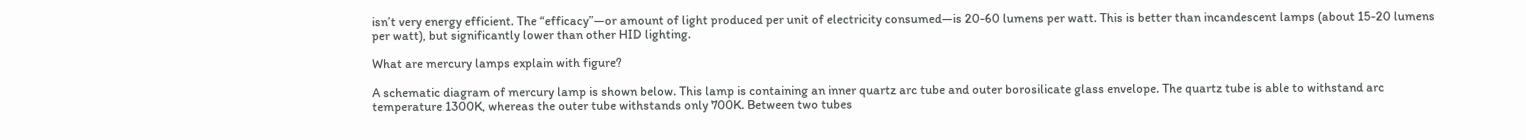isn’t very energy efficient. The “efficacy”—or amount of light produced per unit of electricity consumed—is 20-60 lumens per watt. This is better than incandescent lamps (about 15-20 lumens per watt), but significantly lower than other HID lighting.

What are mercury lamps explain with figure?

A schematic diagram of mercury lamp is shown below. This lamp is containing an inner quartz arc tube and outer borosilicate glass envelope. The quartz tube is able to withstand arc temperature 1300K, whereas the outer tube withstands only 700K. Between two tubes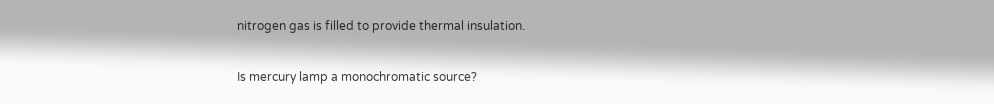nitrogen gas is filled to provide thermal insulation.

Is mercury lamp a monochromatic source?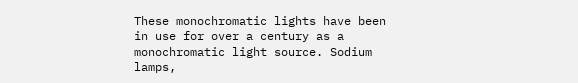These monochromatic lights have been in use for over a century as a monochromatic light source. Sodium lamps,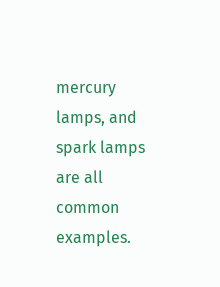mercury lamps, and spark lamps are all common examples.